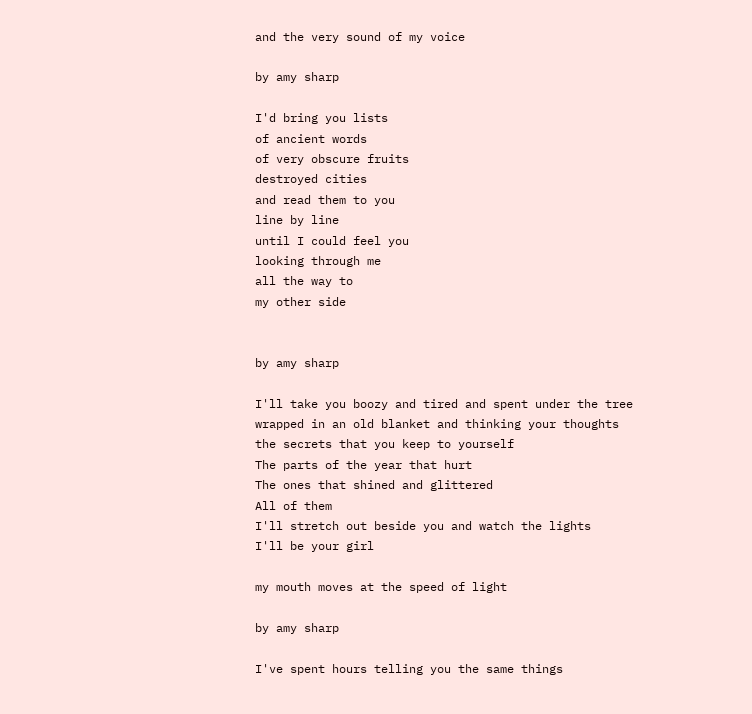and the very sound of my voice

by amy sharp

I'd bring you lists
of ancient words
of very obscure fruits
destroyed cities
and read them to you
line by line
until I could feel you
looking through me
all the way to
my other side


by amy sharp

I'll take you boozy and tired and spent under the tree
wrapped in an old blanket and thinking your thoughts
the secrets that you keep to yourself
The parts of the year that hurt
The ones that shined and glittered
All of them
I'll stretch out beside you and watch the lights
I'll be your girl

my mouth moves at the speed of light

by amy sharp

I've spent hours telling you the same things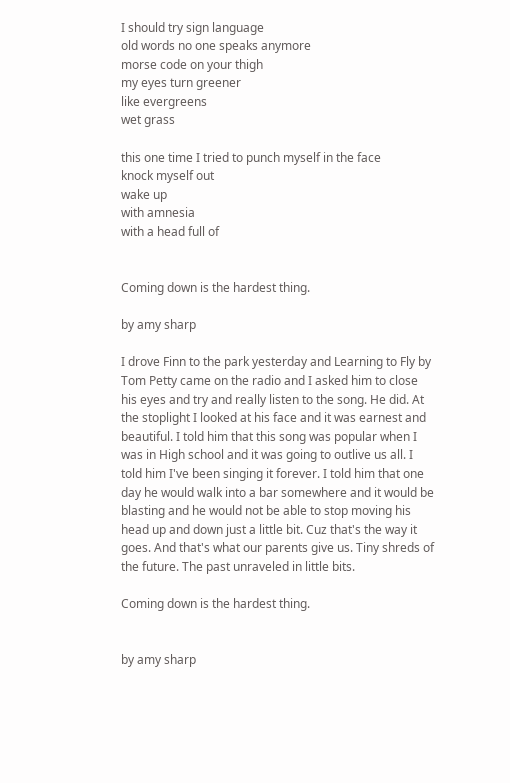I should try sign language
old words no one speaks anymore
morse code on your thigh
my eyes turn greener
like evergreens
wet grass

this one time I tried to punch myself in the face
knock myself out
wake up
with amnesia
with a head full of


Coming down is the hardest thing.

by amy sharp

I drove Finn to the park yesterday and Learning to Fly by Tom Petty came on the radio and I asked him to close his eyes and try and really listen to the song. He did. At the stoplight I looked at his face and it was earnest and beautiful. I told him that this song was popular when I was in High school and it was going to outlive us all. I told him I've been singing it forever. I told him that one day he would walk into a bar somewhere and it would be blasting and he would not be able to stop moving his head up and down just a little bit. Cuz that's the way it goes. And that's what our parents give us. Tiny shreds of the future. The past unraveled in little bits.

Coming down is the hardest thing.


by amy sharp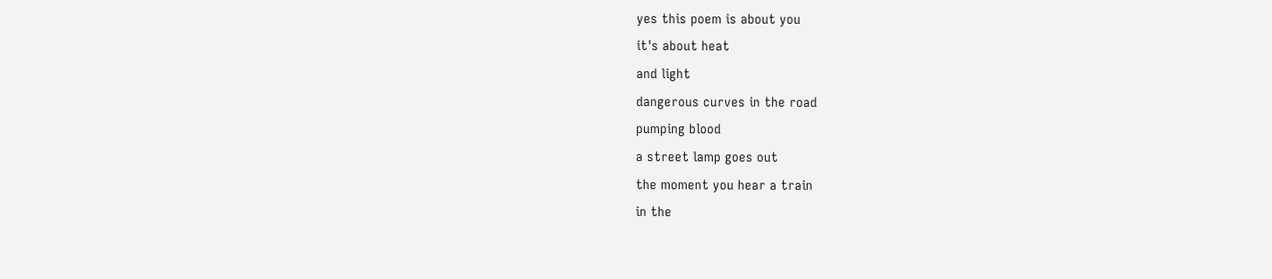yes this poem is about you
it's about heat
and light
dangerous curves in the road
pumping blood
a street lamp goes out
the moment you hear a train
in the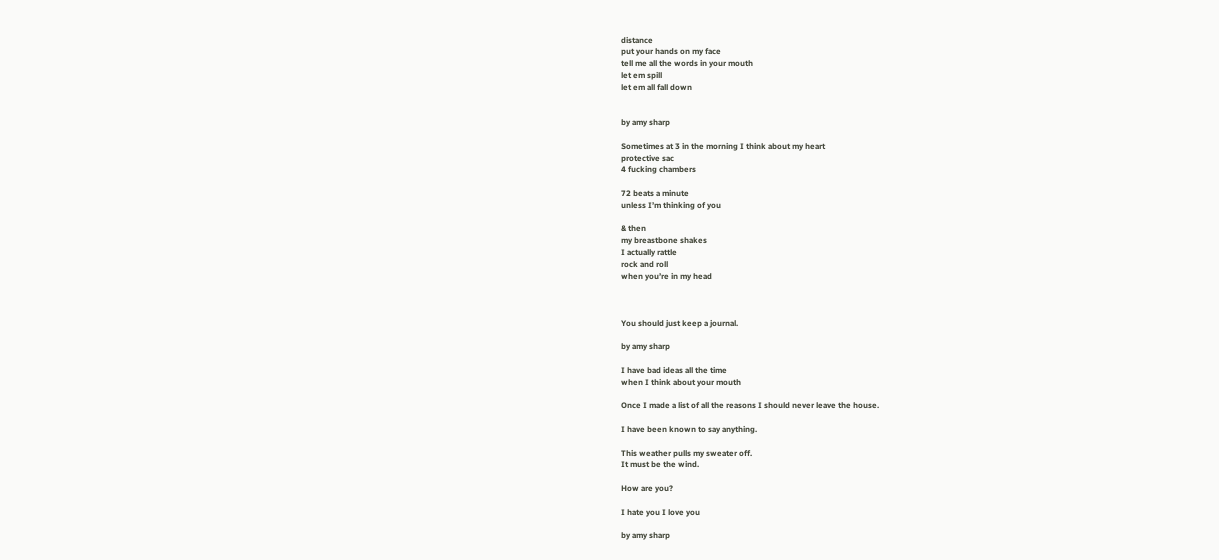distance
put your hands on my face
tell me all the words in your mouth
let em spill
let em all fall down


by amy sharp

Sometimes at 3 in the morning I think about my heart
protective sac
4 fucking chambers

72 beats a minute
unless I’m thinking of you

& then
my breastbone shakes
I actually rattle
rock and roll
when you’re in my head



You should just keep a journal.

by amy sharp

I have bad ideas all the time
when I think about your mouth

Once I made a list of all the reasons I should never leave the house.

I have been known to say anything.

This weather pulls my sweater off.
It must be the wind.

How are you?

I hate you I love you

by amy sharp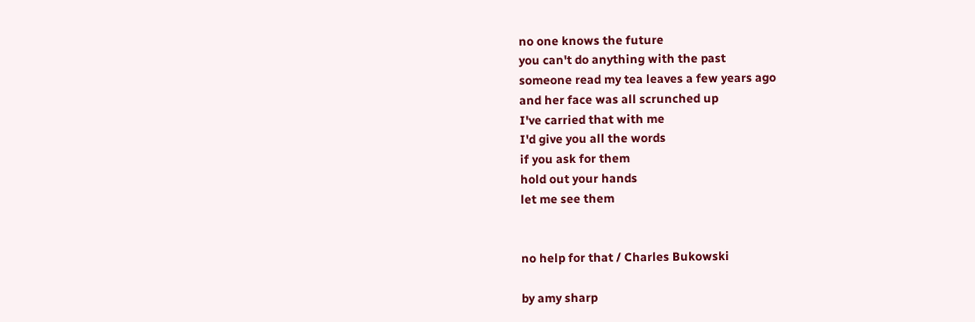no one knows the future
you can't do anything with the past
someone read my tea leaves a few years ago
and her face was all scrunched up
I've carried that with me
I'd give you all the words
if you ask for them
hold out your hands
let me see them


no help for that / Charles Bukowski

by amy sharp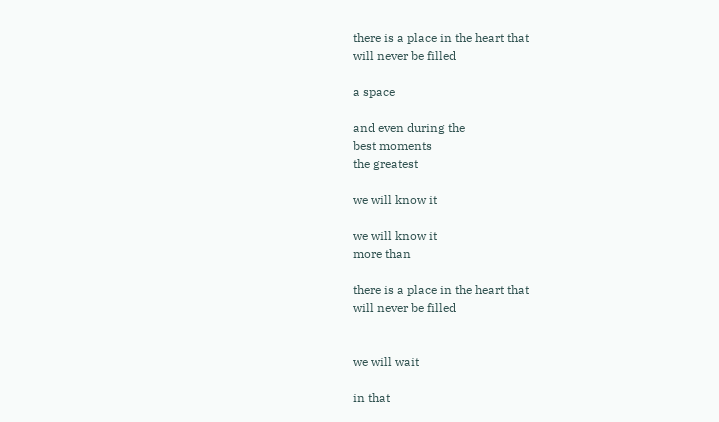there is a place in the heart that
will never be filled

a space

and even during the
best moments
the greatest

we will know it

we will know it
more than

there is a place in the heart that
will never be filled


we will wait

in that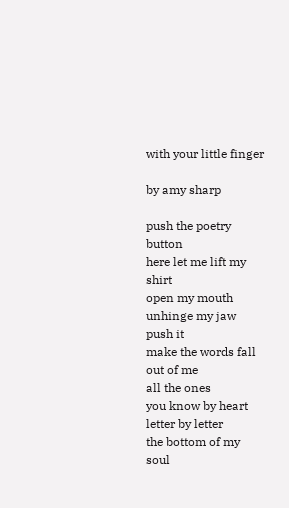with your little finger

by amy sharp

push the poetry button
here let me lift my shirt
open my mouth
unhinge my jaw
push it
make the words fall out of me
all the ones
you know by heart
letter by letter
the bottom of my soul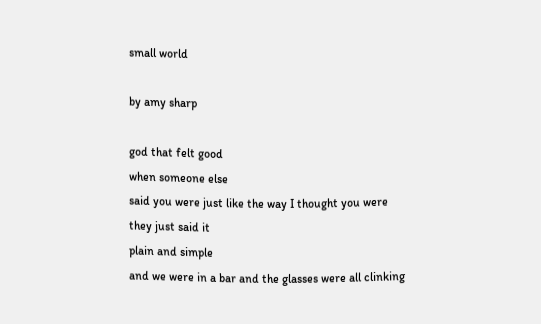small world

by amy sharp

god that felt good
when someone else
said you were just like the way I thought you were
they just said it
plain and simple
and we were in a bar and the glasses were all clinking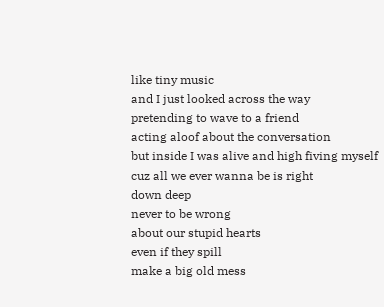like tiny music
and I just looked across the way
pretending to wave to a friend
acting aloof about the conversation
but inside I was alive and high fiving myself
cuz all we ever wanna be is right
down deep
never to be wrong
about our stupid hearts
even if they spill
make a big old mess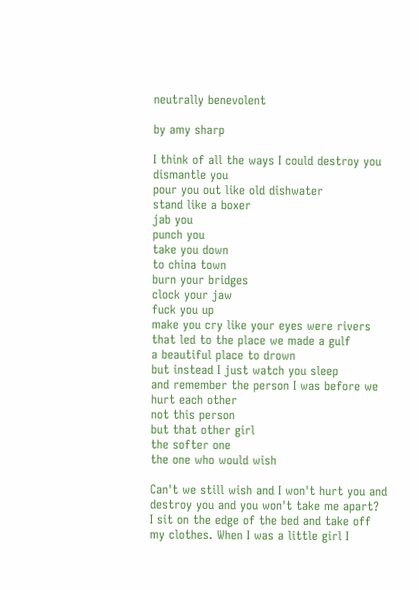neutrally benevolent

by amy sharp

I think of all the ways I could destroy you
dismantle you
pour you out like old dishwater
stand like a boxer
jab you
punch you
take you down
to china town
burn your bridges
clock your jaw
fuck you up
make you cry like your eyes were rivers
that led to the place we made a gulf
a beautiful place to drown
but instead I just watch you sleep
and remember the person I was before we hurt each other
not this person
but that other girl
the softer one
the one who would wish

Can't we still wish and I won't hurt you and destroy you and you won't take me apart?
I sit on the edge of the bed and take off my clothes. When I was a little girl I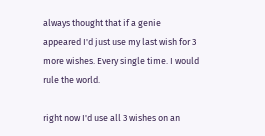always thought that if a genie appeared I'd just use my last wish for 3 more wishes. Every single time. I would rule the world.

right now I'd use all 3 wishes on an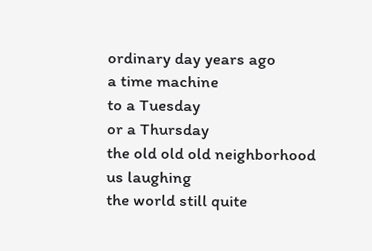ordinary day years ago
a time machine
to a Tuesday
or a Thursday
the old old old neighborhood
us laughing
the world still quite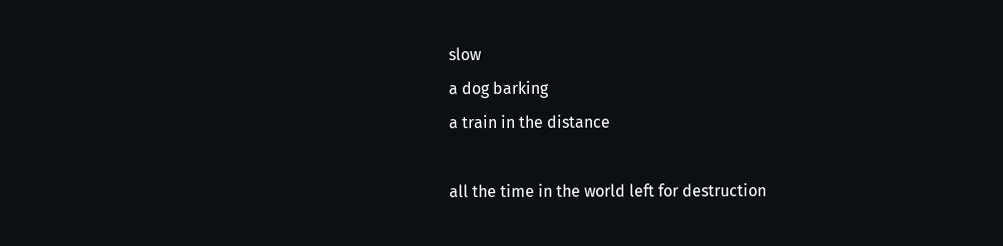slow
a dog barking
a train in the distance

all the time in the world left for destruction